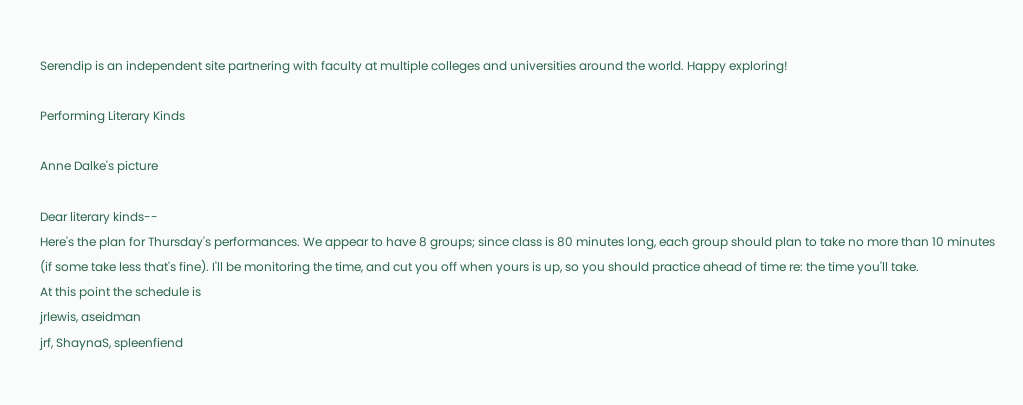Serendip is an independent site partnering with faculty at multiple colleges and universities around the world. Happy exploring!

Performing Literary Kinds

Anne Dalke's picture

Dear literary kinds--
Here's the plan for Thursday's performances. We appear to have 8 groups; since class is 80 minutes long, each group should plan to take no more than 10 minutes (if some take less that's fine). I'll be monitoring the time, and cut you off when yours is up, so you should practice ahead of time re: the time you'll take.
At this point the schedule is
jrlewis, aseidman
jrf, ShaynaS, spleenfiend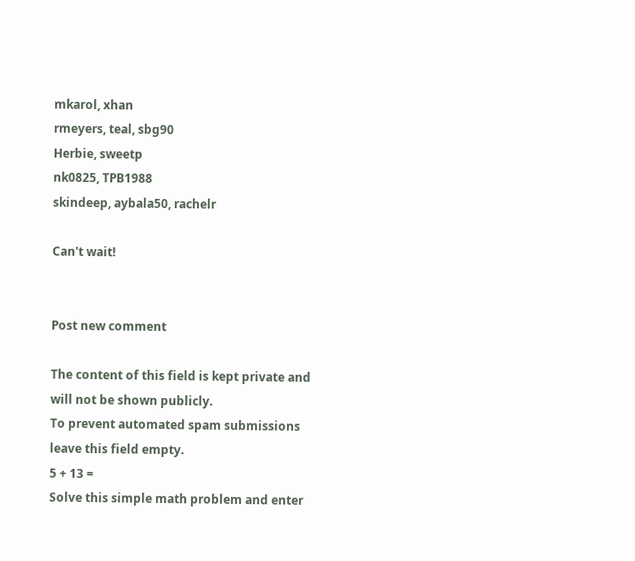mkarol, xhan
rmeyers, teal, sbg90
Herbie, sweetp
nk0825, TPB1988
skindeep, aybala50, rachelr

Can't wait!


Post new comment

The content of this field is kept private and will not be shown publicly.
To prevent automated spam submissions leave this field empty.
5 + 13 =
Solve this simple math problem and enter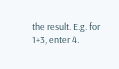the result. E.g. for 1+3, enter 4.